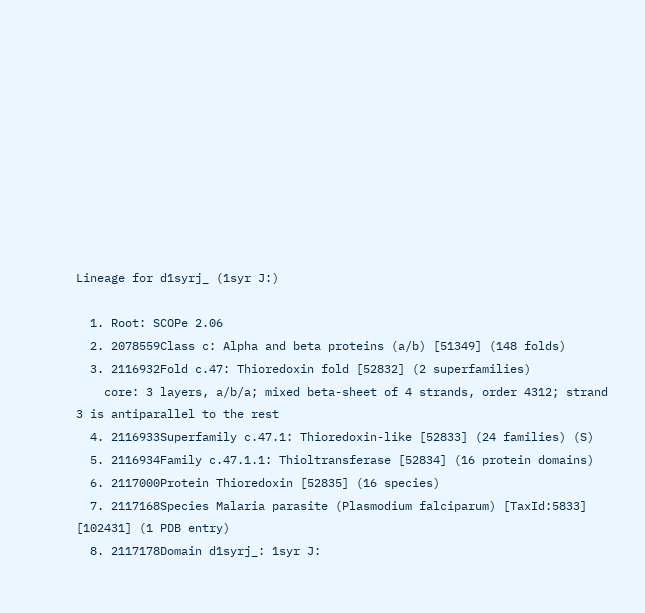Lineage for d1syrj_ (1syr J:)

  1. Root: SCOPe 2.06
  2. 2078559Class c: Alpha and beta proteins (a/b) [51349] (148 folds)
  3. 2116932Fold c.47: Thioredoxin fold [52832] (2 superfamilies)
    core: 3 layers, a/b/a; mixed beta-sheet of 4 strands, order 4312; strand 3 is antiparallel to the rest
  4. 2116933Superfamily c.47.1: Thioredoxin-like [52833] (24 families) (S)
  5. 2116934Family c.47.1.1: Thioltransferase [52834] (16 protein domains)
  6. 2117000Protein Thioredoxin [52835] (16 species)
  7. 2117168Species Malaria parasite (Plasmodium falciparum) [TaxId:5833] [102431] (1 PDB entry)
  8. 2117178Domain d1syrj_: 1syr J: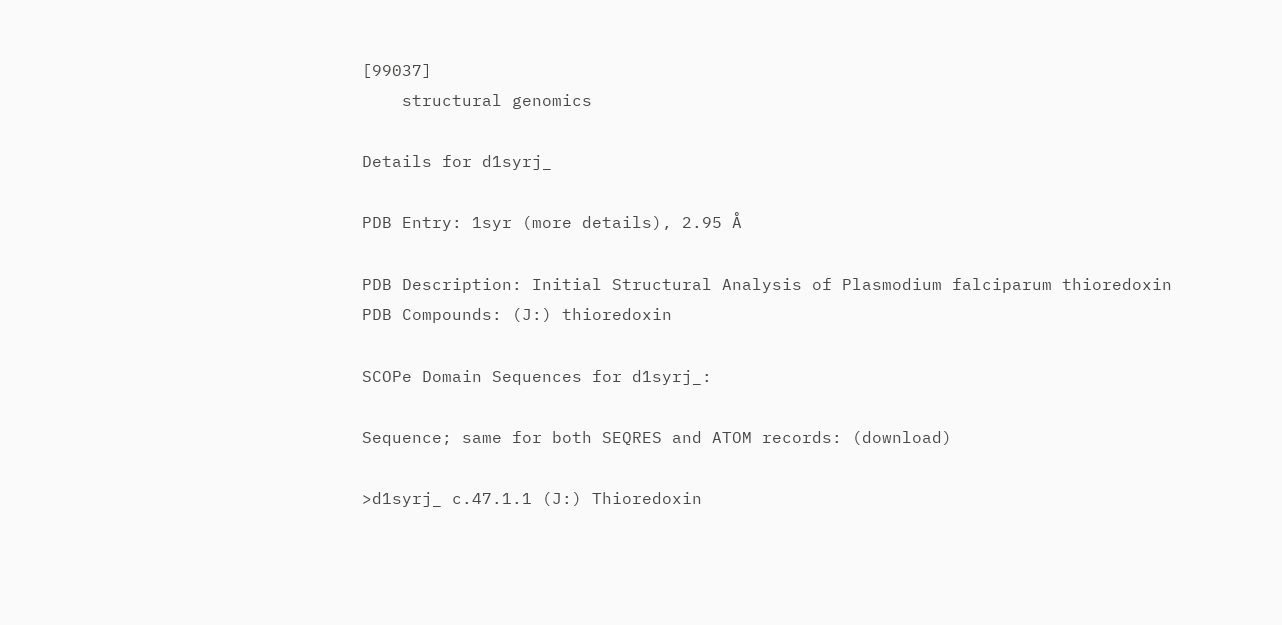[99037]
    structural genomics

Details for d1syrj_

PDB Entry: 1syr (more details), 2.95 Å

PDB Description: Initial Structural Analysis of Plasmodium falciparum thioredoxin
PDB Compounds: (J:) thioredoxin

SCOPe Domain Sequences for d1syrj_:

Sequence; same for both SEQRES and ATOM records: (download)

>d1syrj_ c.47.1.1 (J:) Thioredoxin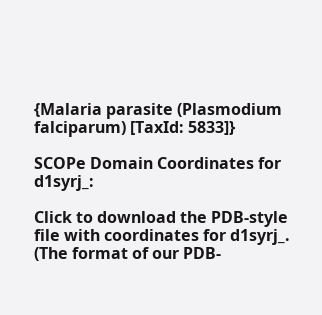{Malaria parasite (Plasmodium falciparum) [TaxId: 5833]}

SCOPe Domain Coordinates for d1syrj_:

Click to download the PDB-style file with coordinates for d1syrj_.
(The format of our PDB-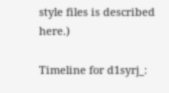style files is described here.)

Timeline for d1syrj_: